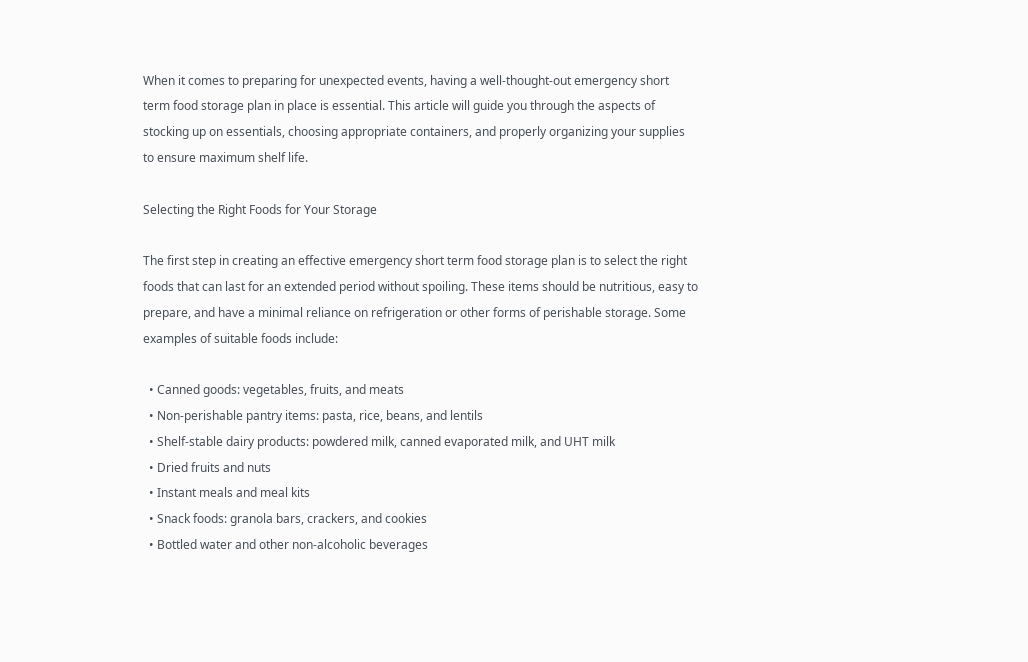When it comes to preparing for unexpected events, having a well-thought-out emergency short term food storage plan in place is essential. This article will guide you through the aspects of stocking up on essentials, choosing appropriate containers, and properly organizing your supplies to ensure maximum shelf life.

Selecting the Right Foods for Your Storage

The first step in creating an effective emergency short term food storage plan is to select the right foods that can last for an extended period without spoiling. These items should be nutritious, easy to prepare, and have a minimal reliance on refrigeration or other forms of perishable storage. Some examples of suitable foods include:

  • Canned goods: vegetables, fruits, and meats
  • Non-perishable pantry items: pasta, rice, beans, and lentils
  • Shelf-stable dairy products: powdered milk, canned evaporated milk, and UHT milk
  • Dried fruits and nuts
  • Instant meals and meal kits
  • Snack foods: granola bars, crackers, and cookies
  • Bottled water and other non-alcoholic beverages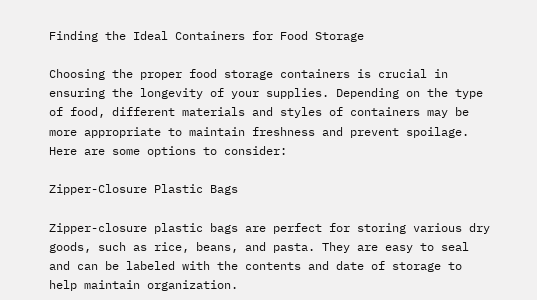Finding the Ideal Containers for Food Storage

Choosing the proper food storage containers is crucial in ensuring the longevity of your supplies. Depending on the type of food, different materials and styles of containers may be more appropriate to maintain freshness and prevent spoilage. Here are some options to consider:

Zipper-Closure Plastic Bags

Zipper-closure plastic bags are perfect for storing various dry goods, such as rice, beans, and pasta. They are easy to seal and can be labeled with the contents and date of storage to help maintain organization.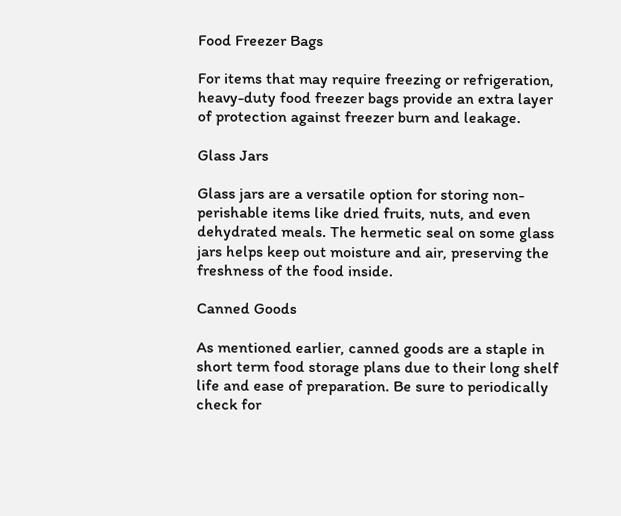Food Freezer Bags

For items that may require freezing or refrigeration, heavy-duty food freezer bags provide an extra layer of protection against freezer burn and leakage.

Glass Jars

Glass jars are a versatile option for storing non-perishable items like dried fruits, nuts, and even dehydrated meals. The hermetic seal on some glass jars helps keep out moisture and air, preserving the freshness of the food inside.

Canned Goods

As mentioned earlier, canned goods are a staple in short term food storage plans due to their long shelf life and ease of preparation. Be sure to periodically check for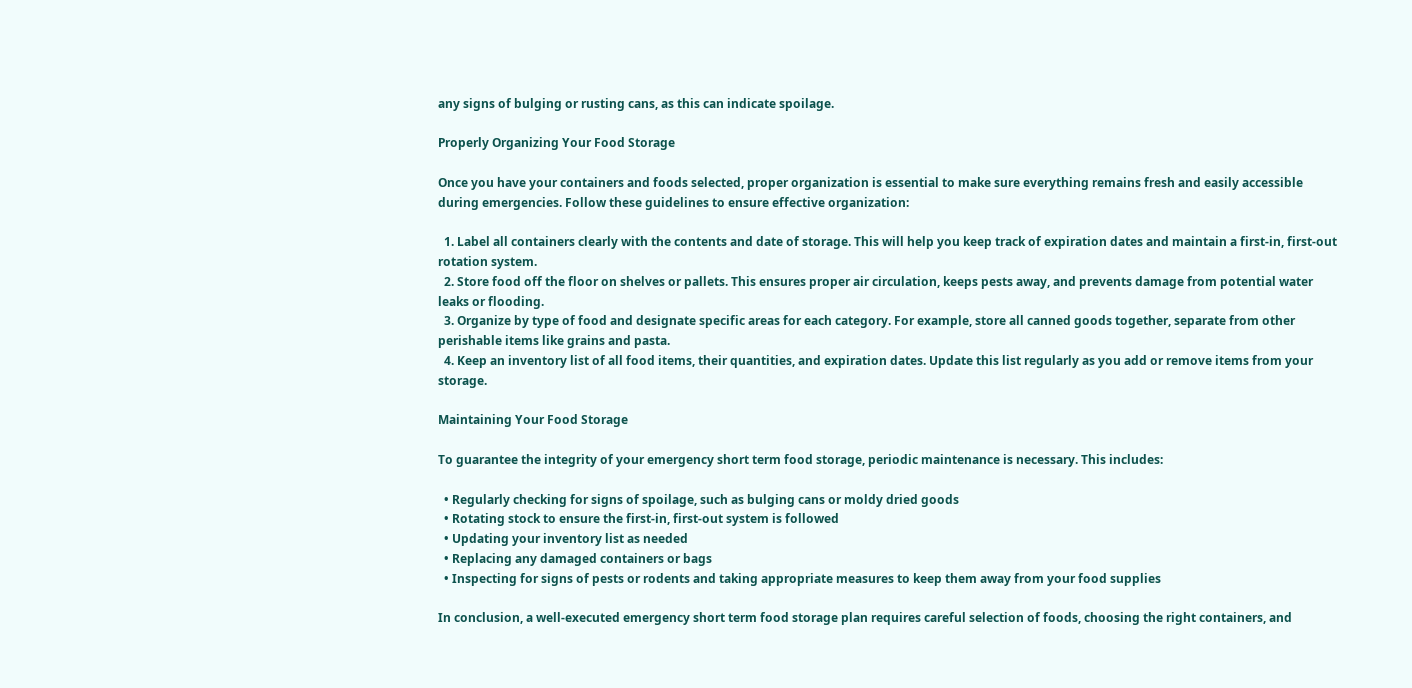any signs of bulging or rusting cans, as this can indicate spoilage.

Properly Organizing Your Food Storage

Once you have your containers and foods selected, proper organization is essential to make sure everything remains fresh and easily accessible during emergencies. Follow these guidelines to ensure effective organization:

  1. Label all containers clearly with the contents and date of storage. This will help you keep track of expiration dates and maintain a first-in, first-out rotation system.
  2. Store food off the floor on shelves or pallets. This ensures proper air circulation, keeps pests away, and prevents damage from potential water leaks or flooding.
  3. Organize by type of food and designate specific areas for each category. For example, store all canned goods together, separate from other perishable items like grains and pasta.
  4. Keep an inventory list of all food items, their quantities, and expiration dates. Update this list regularly as you add or remove items from your storage.

Maintaining Your Food Storage

To guarantee the integrity of your emergency short term food storage, periodic maintenance is necessary. This includes:

  • Regularly checking for signs of spoilage, such as bulging cans or moldy dried goods
  • Rotating stock to ensure the first-in, first-out system is followed
  • Updating your inventory list as needed
  • Replacing any damaged containers or bags
  • Inspecting for signs of pests or rodents and taking appropriate measures to keep them away from your food supplies

In conclusion, a well-executed emergency short term food storage plan requires careful selection of foods, choosing the right containers, and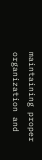maintaining proper organization and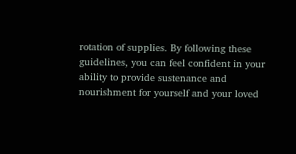rotation of supplies. By following these guidelines, you can feel confident in your ability to provide sustenance and nourishment for yourself and your loved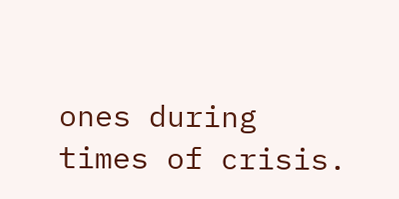ones during times of crisis.